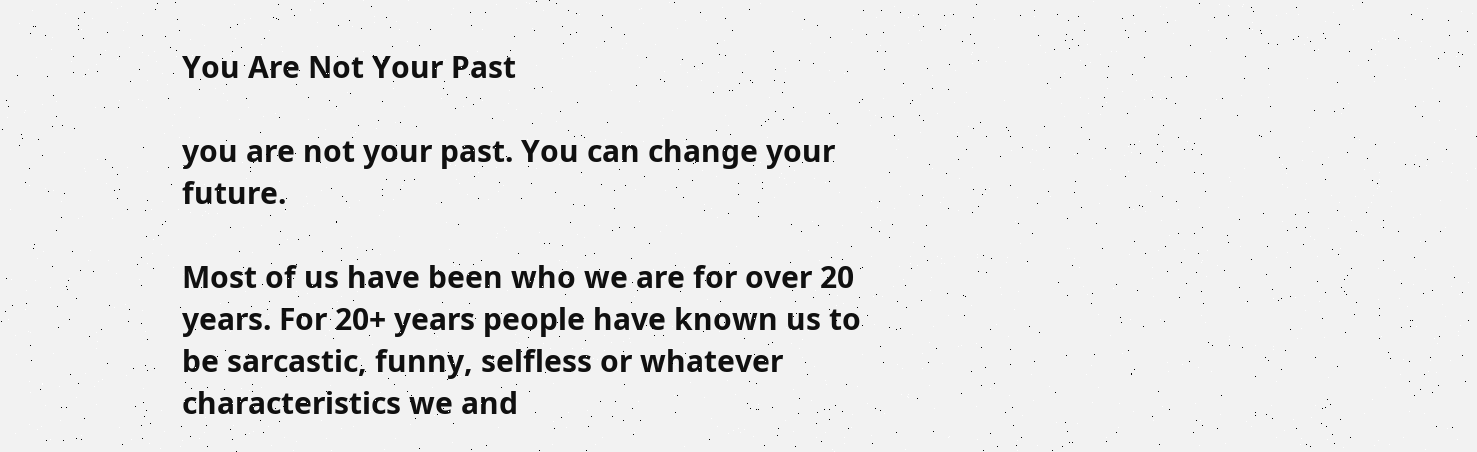You Are Not Your Past

you are not your past. You can change your future.

Most of us have been who we are for over 20 years. For 20+ years people have known us to be sarcastic, funny, selfless or whatever characteristics we and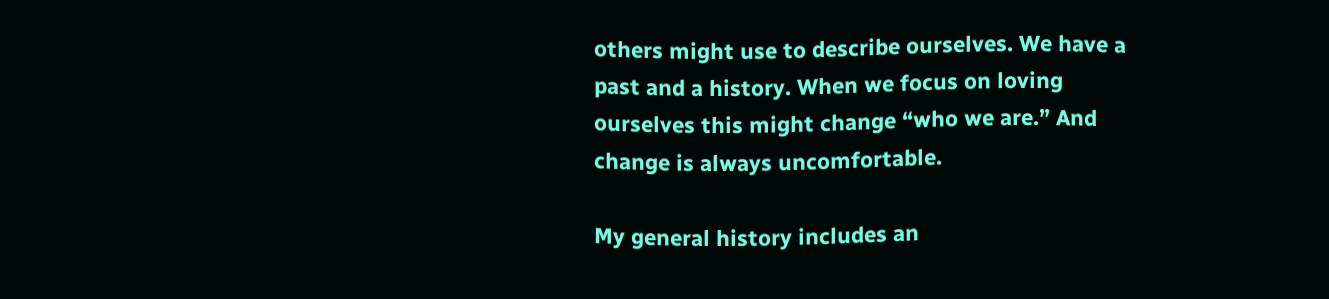others might use to describe ourselves. We have a past and a history. When we focus on loving ourselves this might change “who we are.” And change is always uncomfortable.

My general history includes an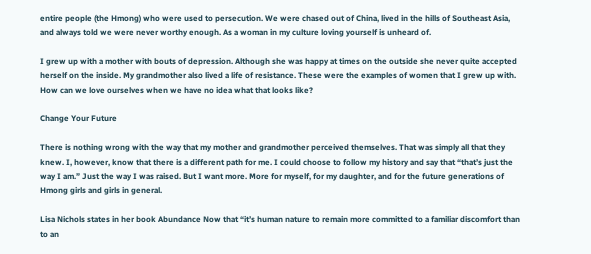entire people (the Hmong) who were used to persecution. We were chased out of China, lived in the hills of Southeast Asia, and always told we were never worthy enough. As a woman in my culture loving yourself is unheard of.

I grew up with a mother with bouts of depression. Although she was happy at times on the outside she never quite accepted herself on the inside. My grandmother also lived a life of resistance. These were the examples of women that I grew up with. How can we love ourselves when we have no idea what that looks like?

Change Your Future

There is nothing wrong with the way that my mother and grandmother perceived themselves. That was simply all that they knew. I, however, know that there is a different path for me. I could choose to follow my history and say that “that’s just the way I am.” Just the way I was raised. But I want more. More for myself, for my daughter, and for the future generations of Hmong girls and girls in general.

Lisa Nichols states in her book Abundance Now that “it’s human nature to remain more committed to a familiar discomfort than to an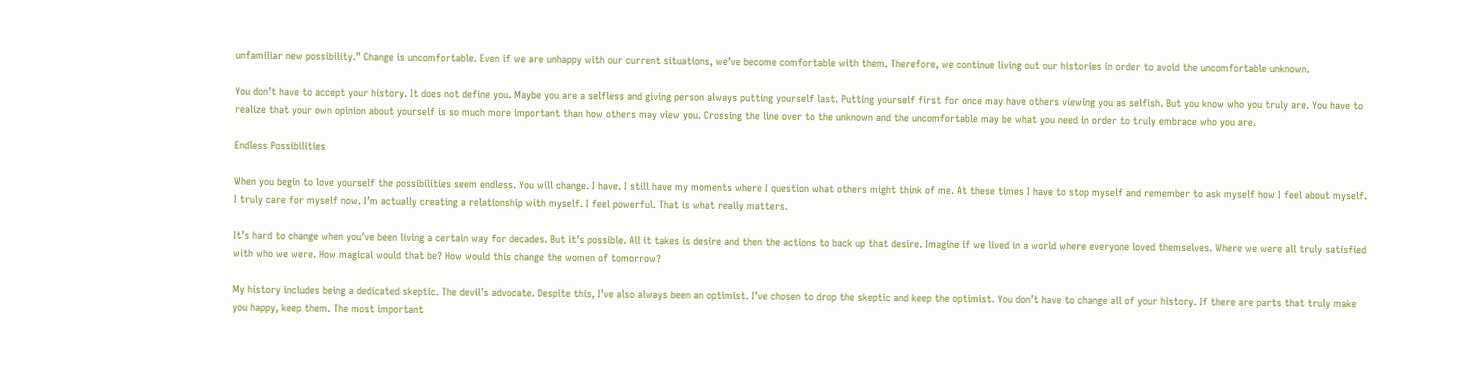unfamiliar new possibility.” Change is uncomfortable. Even if we are unhappy with our current situations, we’ve become comfortable with them. Therefore, we continue living out our histories in order to avoid the uncomfortable unknown.

You don’t have to accept your history. It does not define you. Maybe you are a selfless and giving person always putting yourself last. Putting yourself first for once may have others viewing you as selfish. But you know who you truly are. You have to realize that your own opinion about yourself is so much more important than how others may view you. Crossing the line over to the unknown and the uncomfortable may be what you need in order to truly embrace who you are.

Endless Possibilities

When you begin to love yourself the possibilities seem endless. You will change. I have. I still have my moments where I question what others might think of me. At these times I have to stop myself and remember to ask myself how I feel about myself. I truly care for myself now. I’m actually creating a relationship with myself. I feel powerful. That is what really matters.

It’s hard to change when you’ve been living a certain way for decades. But it’s possible. All it takes is desire and then the actions to back up that desire. Imagine if we lived in a world where everyone loved themselves. Where we were all truly satisfied with who we were. How magical would that be? How would this change the women of tomorrow?

My history includes being a dedicated skeptic. The devil’s advocate. Despite this, I’ve also always been an optimist. I’ve chosen to drop the skeptic and keep the optimist. You don’t have to change all of your history. If there are parts that truly make you happy, keep them. The most important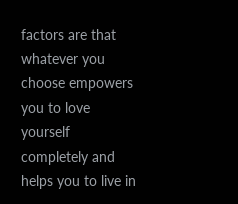factors are that whatever you choose empowers you to love yourself completely and helps you to live in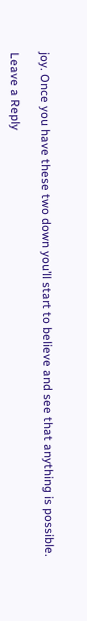joy. Once you have these two down you’ll start to believe and see that anything is possible.

Leave a Reply